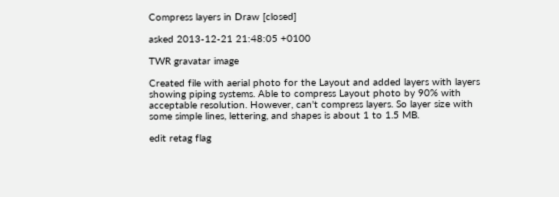Compress layers in Draw [closed]

asked 2013-12-21 21:48:05 +0100

TWR gravatar image

Created file with aerial photo for the Layout and added layers with layers showing piping systems. Able to compress Layout photo by 90% with acceptable resolution. However, can't compress layers. So layer size with some simple lines, lettering, and shapes is about 1 to 1.5 MB.

edit retag flag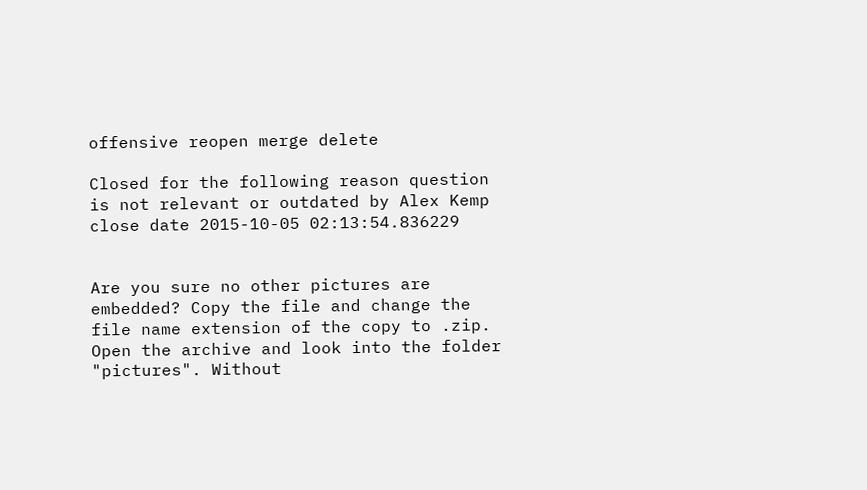offensive reopen merge delete

Closed for the following reason question is not relevant or outdated by Alex Kemp
close date 2015-10-05 02:13:54.836229


Are you sure no other pictures are embedded? Copy the file and change the file name extension of the copy to .zip. Open the archive and look into the folder "pictures". Without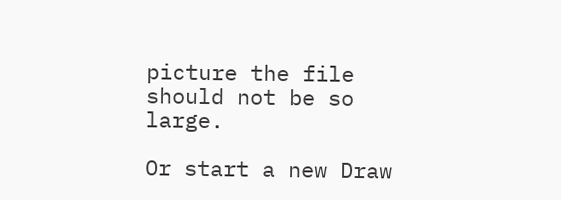picture the file should not be so large.

Or start a new Draw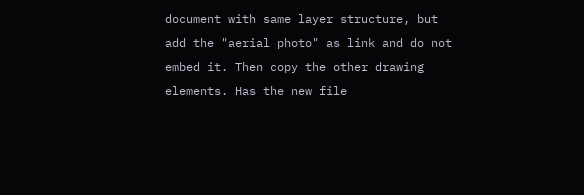document with same layer structure, but add the "aerial photo" as link and do not embed it. Then copy the other drawing elements. Has the new file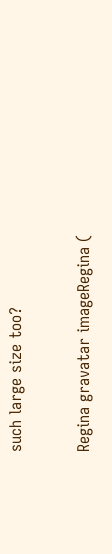such large size too?

Regina gravatar imageRegina (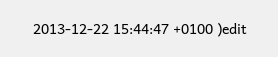2013-12-22 15:44:47 +0100 )edit